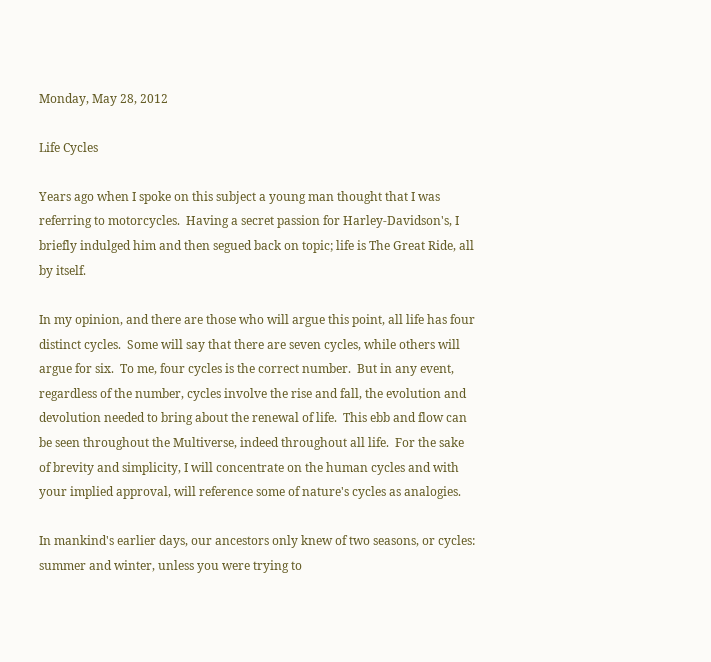Monday, May 28, 2012

Life Cycles

Years ago when I spoke on this subject a young man thought that I was referring to motorcycles.  Having a secret passion for Harley-Davidson's, I briefly indulged him and then segued back on topic; life is The Great Ride, all by itself.

In my opinion, and there are those who will argue this point, all life has four distinct cycles.  Some will say that there are seven cycles, while others will argue for six.  To me, four cycles is the correct number.  But in any event, regardless of the number, cycles involve the rise and fall, the evolution and devolution needed to bring about the renewal of life.  This ebb and flow can be seen throughout the Multiverse, indeed throughout all life.  For the sake of brevity and simplicity, I will concentrate on the human cycles and with your implied approval, will reference some of nature's cycles as analogies.

In mankind's earlier days, our ancestors only knew of two seasons, or cycles:  summer and winter, unless you were trying to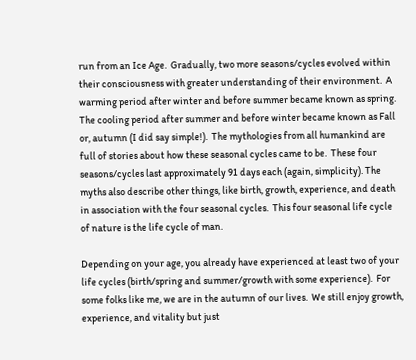run from an Ice Age.  Gradually, two more seasons/cycles evolved within their consciousness with greater understanding of their environment.  A warming period after winter and before summer became known as spring.  The cooling period after summer and before winter became known as Fall or, autumn (I did say simple!).  The mythologies from all humankind are full of stories about how these seasonal cycles came to be.  These four seasons/cycles last approximately 91 days each (again, simplicity). The myths also describe other things, like birth, growth, experience, and death in association with the four seasonal cycles.  This four seasonal life cycle of nature is the life cycle of man.

Depending on your age, you already have experienced at least two of your life cycles (birth/spring and summer/growth with some experience).  For some folks like me, we are in the autumn of our lives.  We still enjoy growth, experience, and vitality but just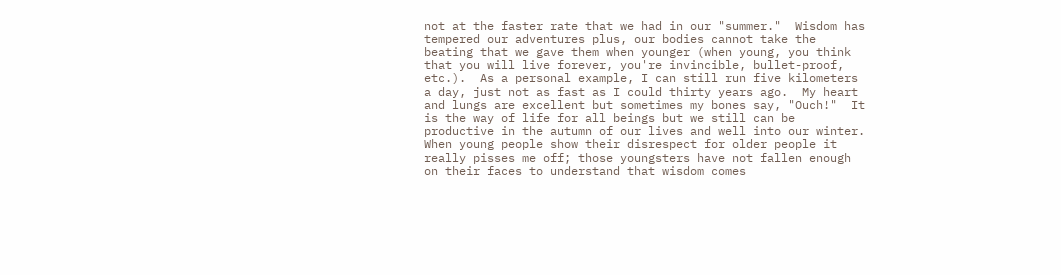not at the faster rate that we had in our "summer."  Wisdom has tempered our adventures plus, our bodies cannot take the beating that we gave them when younger (when young, you think that you will live forever, you're invincible, bullet-proof, etc.).  As a personal example, I can still run five kilometers a day, just not as fast as I could thirty years ago.  My heart and lungs are excellent but sometimes my bones say, "Ouch!"  It is the way of life for all beings but we still can be productive in the autumn of our lives and well into our winter.  When young people show their disrespect for older people it really pisses me off; those youngsters have not fallen enough on their faces to understand that wisdom comes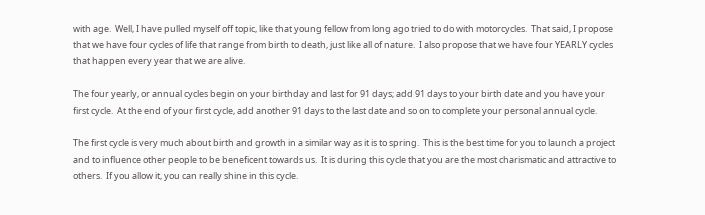with age.  Well, I have pulled myself off topic, like that young fellow from long ago tried to do with motorcycles.  That said, I propose that we have four cycles of life that range from birth to death, just like all of nature.  I also propose that we have four YEARLY cycles that happen every year that we are alive.

The four yearly, or annual cycles begin on your birthday and last for 91 days; add 91 days to your birth date and you have your first cycle.  At the end of your first cycle, add another 91 days to the last date and so on to complete your personal annual cycle.

The first cycle is very much about birth and growth in a similar way as it is to spring.  This is the best time for you to launch a project and to influence other people to be beneficent towards us.  It is during this cycle that you are the most charismatic and attractive to others.  If you allow it, you can really shine in this cycle.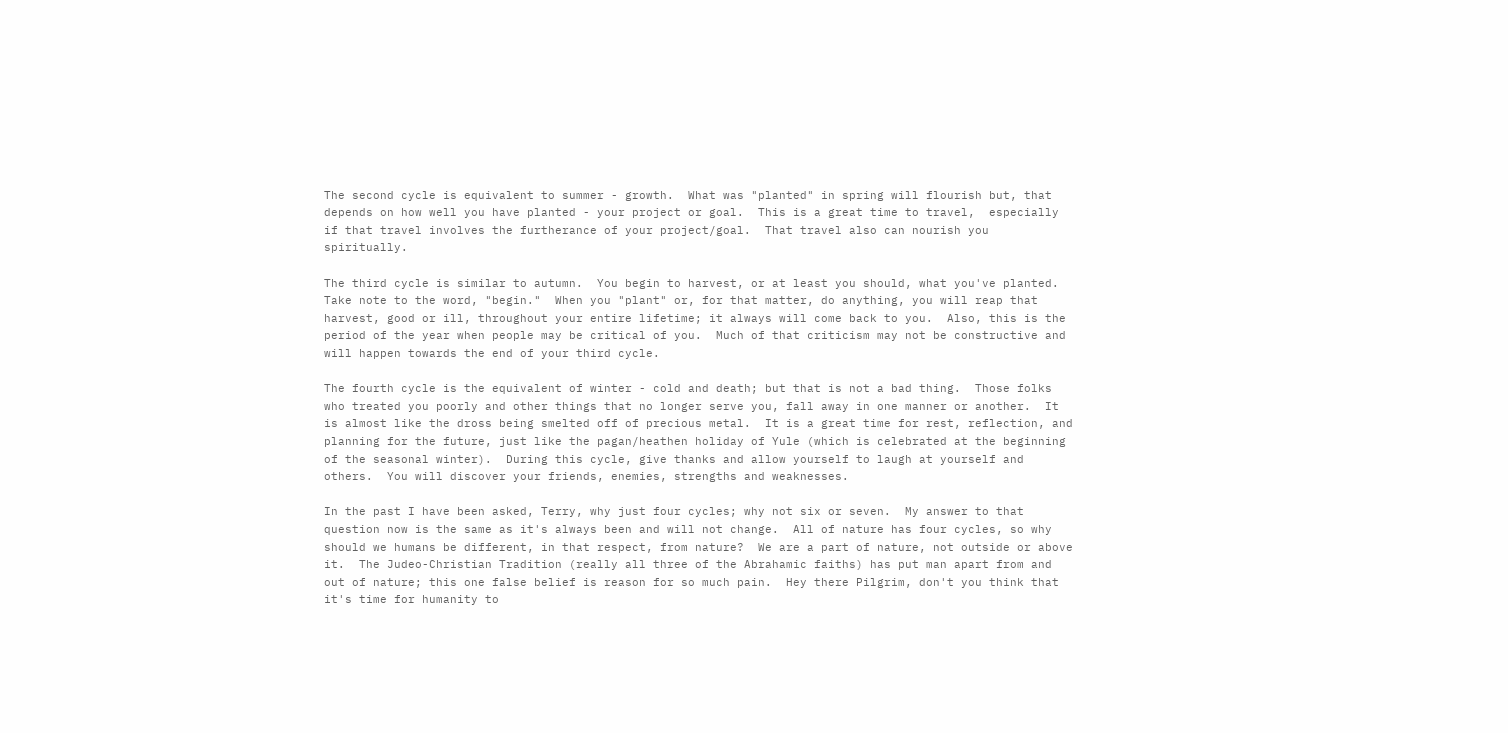The second cycle is equivalent to summer - growth.  What was "planted" in spring will flourish but, that depends on how well you have planted - your project or goal.  This is a great time to travel,  especially if that travel involves the furtherance of your project/goal.  That travel also can nourish you spiritually.

The third cycle is similar to autumn.  You begin to harvest, or at least you should, what you've planted.  Take note to the word, "begin."  When you "plant" or, for that matter, do anything, you will reap that harvest, good or ill, throughout your entire lifetime; it always will come back to you.  Also, this is the period of the year when people may be critical of you.  Much of that criticism may not be constructive and will happen towards the end of your third cycle.

The fourth cycle is the equivalent of winter - cold and death; but that is not a bad thing.  Those folks who treated you poorly and other things that no longer serve you, fall away in one manner or another.  It is almost like the dross being smelted off of precious metal.  It is a great time for rest, reflection, and planning for the future, just like the pagan/heathen holiday of Yule (which is celebrated at the beginning of the seasonal winter).  During this cycle, give thanks and allow yourself to laugh at yourself and others.  You will discover your friends, enemies, strengths and weaknesses.

In the past I have been asked, Terry, why just four cycles; why not six or seven.  My answer to that question now is the same as it's always been and will not change.  All of nature has four cycles, so why should we humans be different, in that respect, from nature?  We are a part of nature, not outside or above it.  The Judeo-Christian Tradition (really all three of the Abrahamic faiths) has put man apart from and out of nature; this one false belief is reason for so much pain.  Hey there Pilgrim, don't you think that it's time for humanity to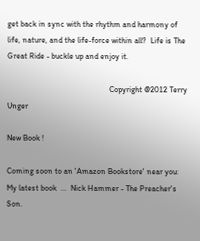get back in sync with the rhythm and harmony of life, nature, and the life-force within all?  Life is The Great Ride - buckle up and enjoy it.

                                                   Copyright @2012 Terry Unger

New Book !

Coming soon to an 'Amazon Bookstore' near you:  My latest book  ...  Nick Hammer - The Preacher's Son.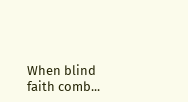When blind faith comb...